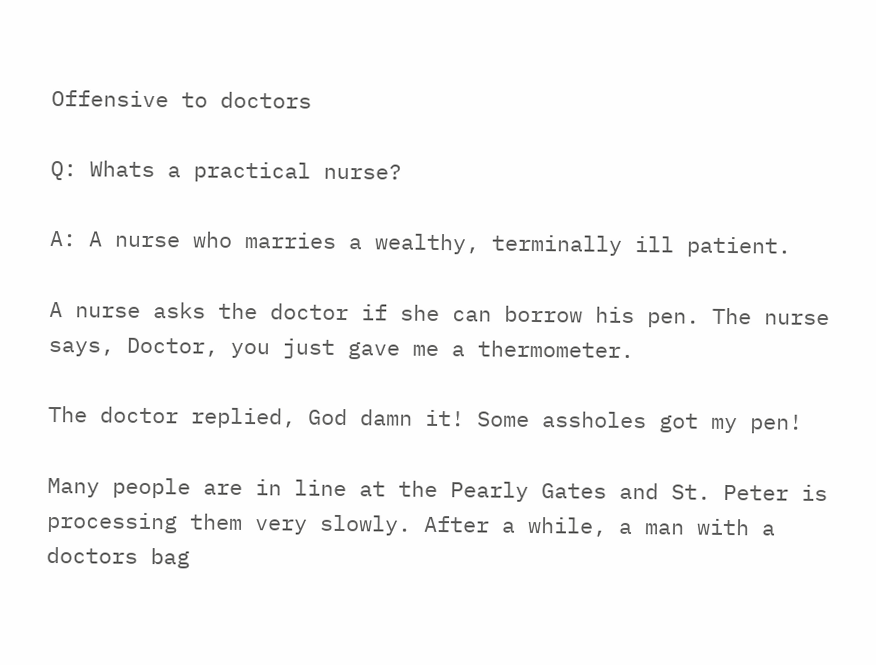Offensive to doctors

Q: Whats a practical nurse?

A: A nurse who marries a wealthy, terminally ill patient.

A nurse asks the doctor if she can borrow his pen. The nurse says, Doctor, you just gave me a thermometer.

The doctor replied, God damn it! Some assholes got my pen!

Many people are in line at the Pearly Gates and St. Peter is processing them very slowly. After a while, a man with a doctors bag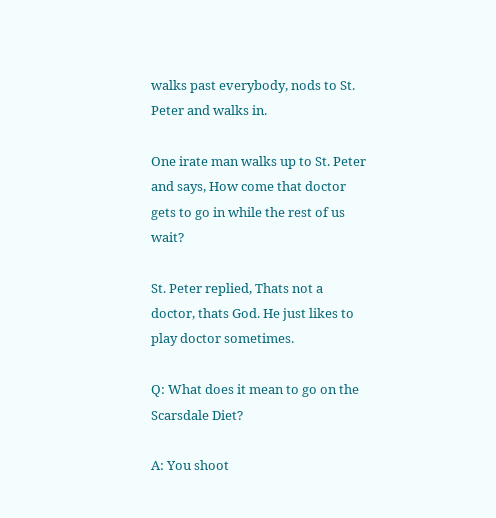walks past everybody, nods to St. Peter and walks in.

One irate man walks up to St. Peter and says, How come that doctor gets to go in while the rest of us wait?

St. Peter replied, Thats not a doctor, thats God. He just likes to play doctor sometimes.

Q: What does it mean to go on the Scarsdale Diet?

A: You shoot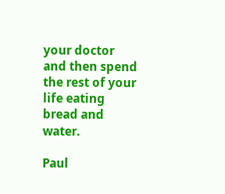your doctor and then spend the rest of your life eating bread and water.

Paul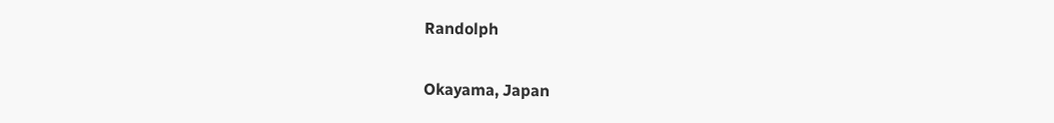Randolph

Okayama, Japan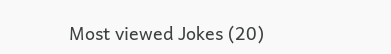Most viewed Jokes (20)